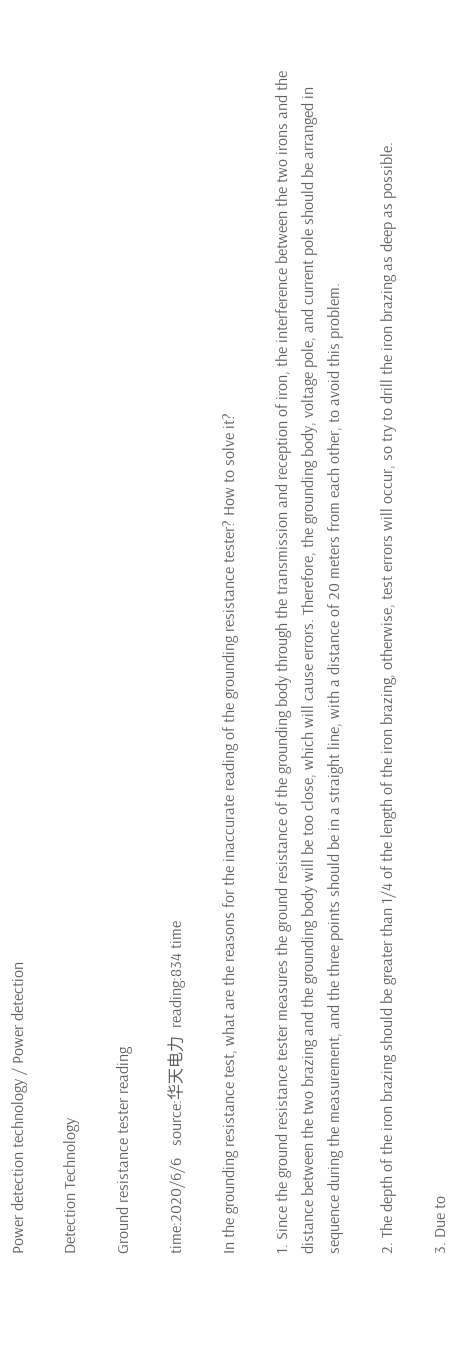Power detection technology / Power detection

Detection Technology

Ground resistance tester reading

time:2020/6/6   source:华天电力  reading:834 time

In the grounding resistance test, what are the reasons for the inaccurate reading of the grounding resistance tester? How to solve it?

1. Since the ground resistance tester measures the ground resistance of the grounding body through the transmission and reception of iron, the interference between the two irons and the distance between the two brazing and the grounding body will be too close, which will cause errors. Therefore, the grounding body, voltage pole, and current pole should be arranged in sequence during the measurement, and the three points should be in a straight line, with a distance of 20 meters from each other, to avoid this problem.

2. The depth of the iron brazing should be greater than 1/4 of the length of the iron brazing, otherwise, test errors will occur, so try to drill the iron brazing as deep as possible.

3. Due to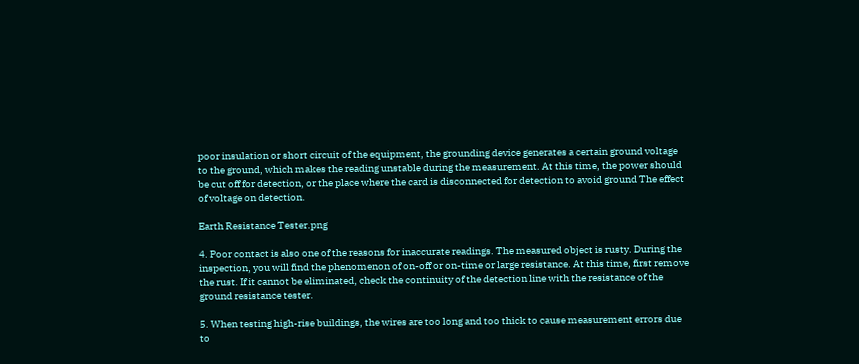poor insulation or short circuit of the equipment, the grounding device generates a certain ground voltage to the ground, which makes the reading unstable during the measurement. At this time, the power should be cut off for detection, or the place where the card is disconnected for detection to avoid ground The effect of voltage on detection.

Earth Resistance Tester.png

4. Poor contact is also one of the reasons for inaccurate readings. The measured object is rusty. During the inspection, you will find the phenomenon of on-off or on-time or large resistance. At this time, first remove the rust. If it cannot be eliminated, check the continuity of the detection line with the resistance of the ground resistance tester.

5. When testing high-rise buildings, the wires are too long and too thick to cause measurement errors due to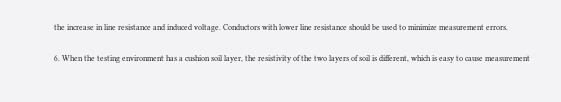the increase in line resistance and induced voltage. Conductors with lower line resistance should be used to minimize measurement errors.

6. When the testing environment has a cushion soil layer, the resistivity of the two layers of soil is different, which is easy to cause measurement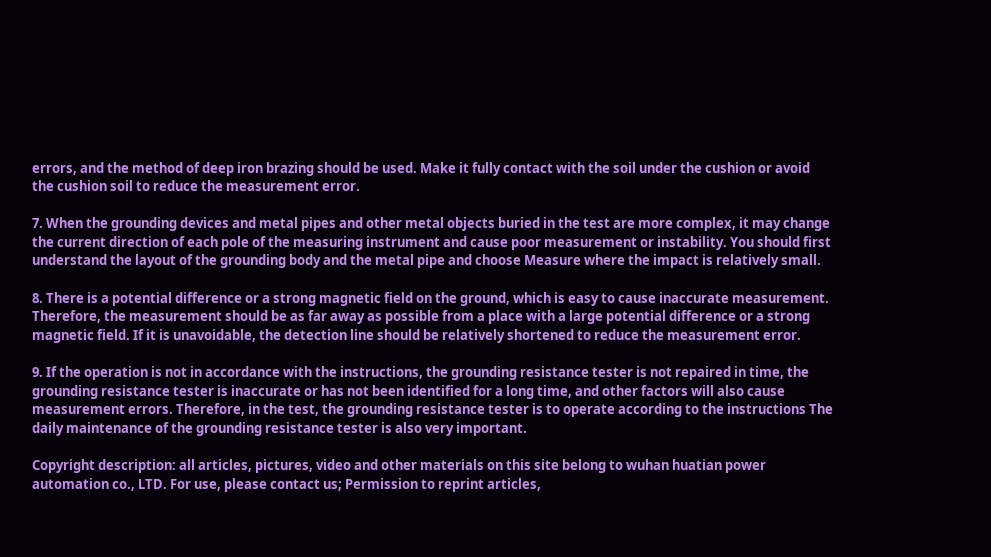errors, and the method of deep iron brazing should be used. Make it fully contact with the soil under the cushion or avoid the cushion soil to reduce the measurement error.

7. When the grounding devices and metal pipes and other metal objects buried in the test are more complex, it may change the current direction of each pole of the measuring instrument and cause poor measurement or instability. You should first understand the layout of the grounding body and the metal pipe and choose Measure where the impact is relatively small.

8. There is a potential difference or a strong magnetic field on the ground, which is easy to cause inaccurate measurement. Therefore, the measurement should be as far away as possible from a place with a large potential difference or a strong magnetic field. If it is unavoidable, the detection line should be relatively shortened to reduce the measurement error.

9. If the operation is not in accordance with the instructions, the grounding resistance tester is not repaired in time, the grounding resistance tester is inaccurate or has not been identified for a long time, and other factors will also cause measurement errors. Therefore, in the test, the grounding resistance tester is to operate according to the instructions The daily maintenance of the grounding resistance tester is also very important.

Copyright description: all articles, pictures, video and other materials on this site belong to wuhan huatian power automation co., LTD. For use, please contact us; Permission to reprint articles,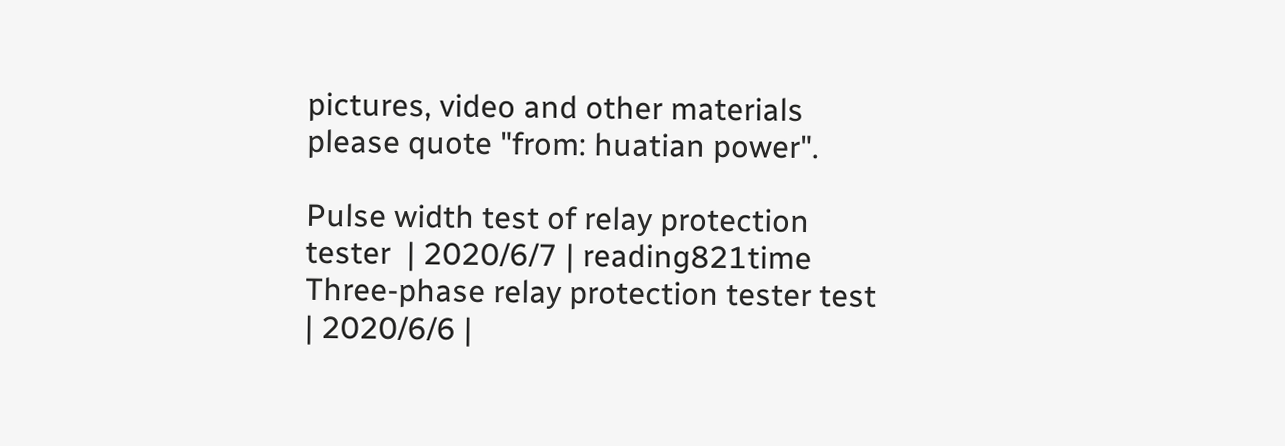pictures, video and other materials please quote "from: huatian power".

Pulse width test of relay protection tester  | 2020/6/7 | reading821time Three-phase relay protection tester test  | 2020/6/6 |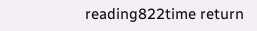reading822time return